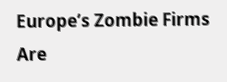Europe’s Zombie Firms Are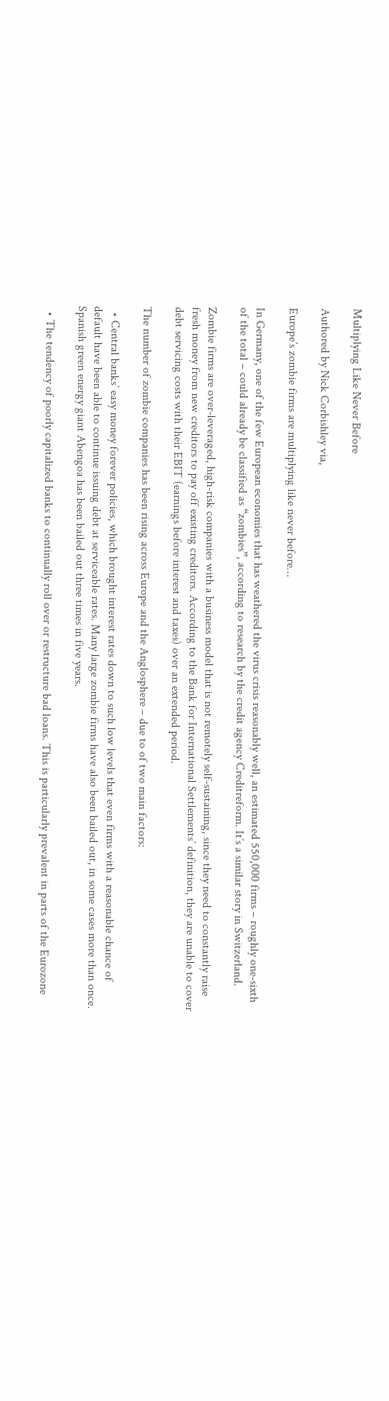Multiplying Like Never Before

Authored by Nick Corbishley via,

Europe’s zombie firms are multiplying like never before…

In Germany, one of the few European economies that has weathered the virus crisis reasonably well, an estimated 550,000 firms – roughly one-sixth of the total – could already be classified as “zombies”, according to research by the credit agency Creditreform. It’s a similar story in Switzerland.

Zombie firms are over-leveraged, high-risk companies with a business model that is not remotely self-sustaining, since they need to constantly raise fresh money from new creditors to pay off existing creditors. According to the Bank for International Settlements’ definition, they are unable to cover debt servicing costs with their EBIT (earnings before interest and taxes) over an extended period.

The number of zombie companies has been rising across Europe and the Anglosphere – due to of two main factors:

  • Central banks’ easy money forever policies, which brought interest rates down to such low levels that even firms with a reasonable chance of default have been able to continue issuing debt at serviceable rates. Many large zombie firms have also been bailed out, in some cases more than once. Spanish green energy giant Abengoa has been bailed out three times in five years.

  • The tendency of poorly capitalized banks to continually roll over or restructure bad loans. This is particularly prevalent in parts of the Eurozone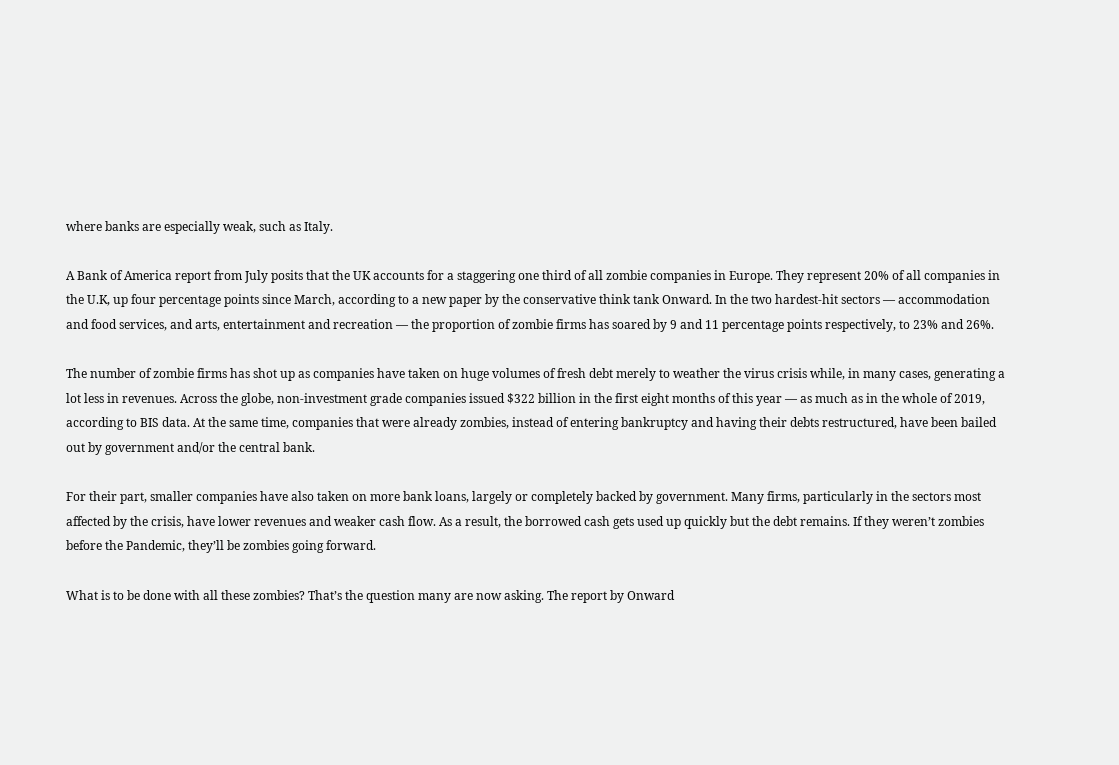where banks are especially weak, such as Italy.

A Bank of America report from July posits that the UK accounts for a staggering one third of all zombie companies in Europe. They represent 20% of all companies in the U.K, up four percentage points since March, according to a new paper by the conservative think tank Onward. In the two hardest-hit sectors — accommodation and food services, and arts, entertainment and recreation — the proportion of zombie firms has soared by 9 and 11 percentage points respectively, to 23% and 26%.

The number of zombie firms has shot up as companies have taken on huge volumes of fresh debt merely to weather the virus crisis while, in many cases, generating a lot less in revenues. Across the globe, non-investment grade companies issued $322 billion in the first eight months of this year — as much as in the whole of 2019, according to BIS data. At the same time, companies that were already zombies, instead of entering bankruptcy and having their debts restructured, have been bailed out by government and/or the central bank.

For their part, smaller companies have also taken on more bank loans, largely or completely backed by government. Many firms, particularly in the sectors most affected by the crisis, have lower revenues and weaker cash flow. As a result, the borrowed cash gets used up quickly but the debt remains. If they weren’t zombies before the Pandemic, they’ll be zombies going forward.

What is to be done with all these zombies? That’s the question many are now asking. The report by Onward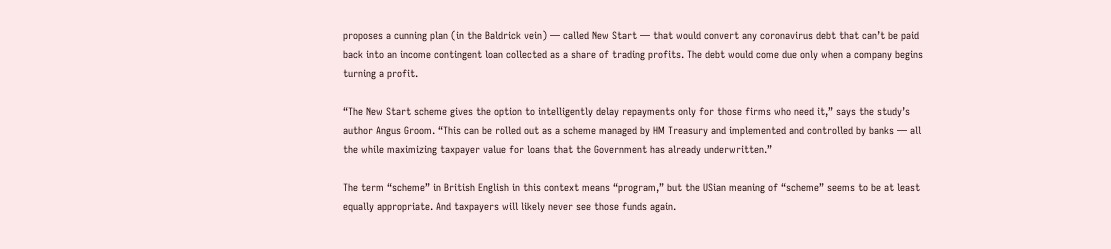proposes a cunning plan (in the Baldrick vein) — called New Start — that would convert any coronavirus debt that can’t be paid back into an income contingent loan collected as a share of trading profits. The debt would come due only when a company begins turning a profit.

“The New Start scheme gives the option to intelligently delay repayments only for those firms who need it,” says the study’s author Angus Groom. “This can be rolled out as a scheme managed by HM Treasury and implemented and controlled by banks — all the while maximizing taxpayer value for loans that the Government has already underwritten.”

The term “scheme” in British English in this context means “program,” but the USian meaning of “scheme” seems to be at least equally appropriate. And taxpayers will likely never see those funds again.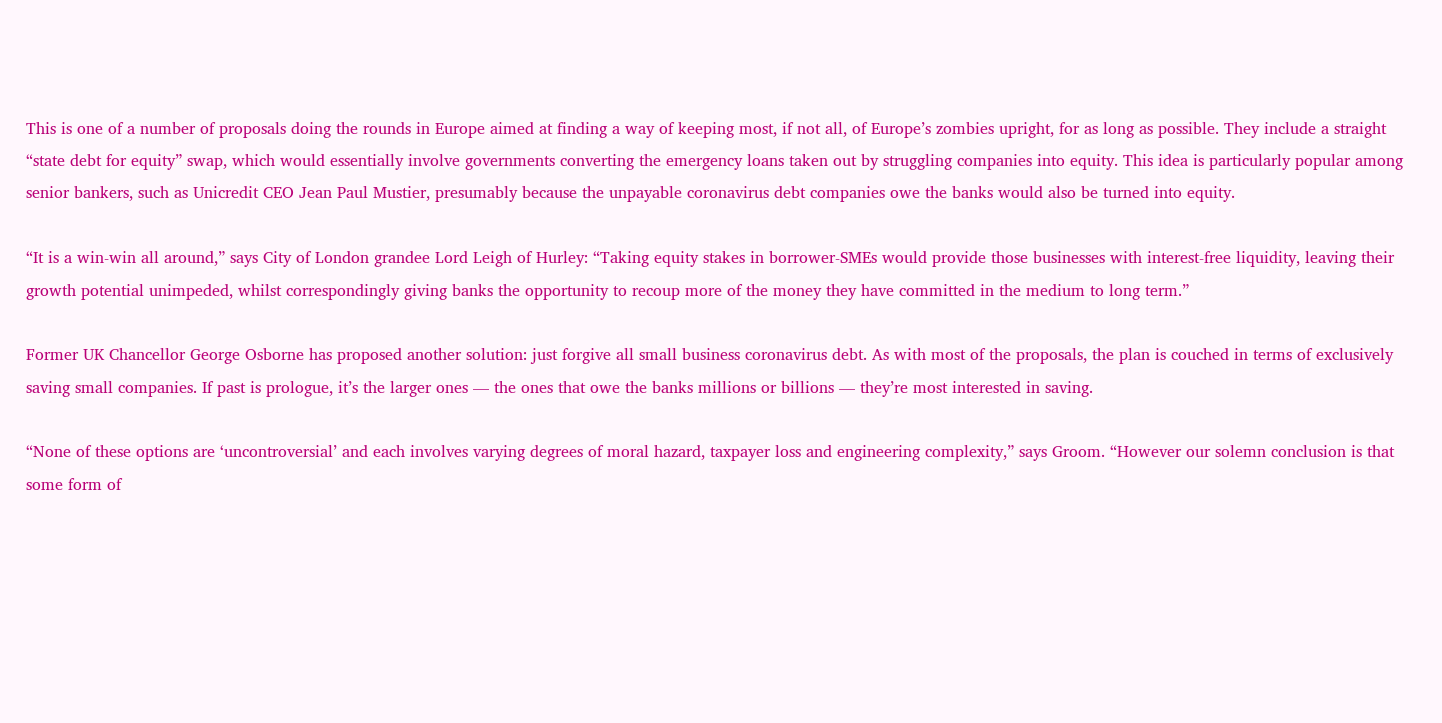This is one of a number of proposals doing the rounds in Europe aimed at finding a way of keeping most, if not all, of Europe’s zombies upright, for as long as possible. They include a straight “state debt for equity” swap, which would essentially involve governments converting the emergency loans taken out by struggling companies into equity. This idea is particularly popular among senior bankers, such as Unicredit CEO Jean Paul Mustier, presumably because the unpayable coronavirus debt companies owe the banks would also be turned into equity.

“It is a win-win all around,” says City of London grandee Lord Leigh of Hurley: “Taking equity stakes in borrower-SMEs would provide those businesses with interest-free liquidity, leaving their growth potential unimpeded, whilst correspondingly giving banks the opportunity to recoup more of the money they have committed in the medium to long term.”

Former UK Chancellor George Osborne has proposed another solution: just forgive all small business coronavirus debt. As with most of the proposals, the plan is couched in terms of exclusively saving small companies. If past is prologue, it’s the larger ones — the ones that owe the banks millions or billions — they’re most interested in saving.

“None of these options are ‘uncontroversial’ and each involves varying degrees of moral hazard, taxpayer loss and engineering complexity,” says Groom. “However our solemn conclusion is that some form of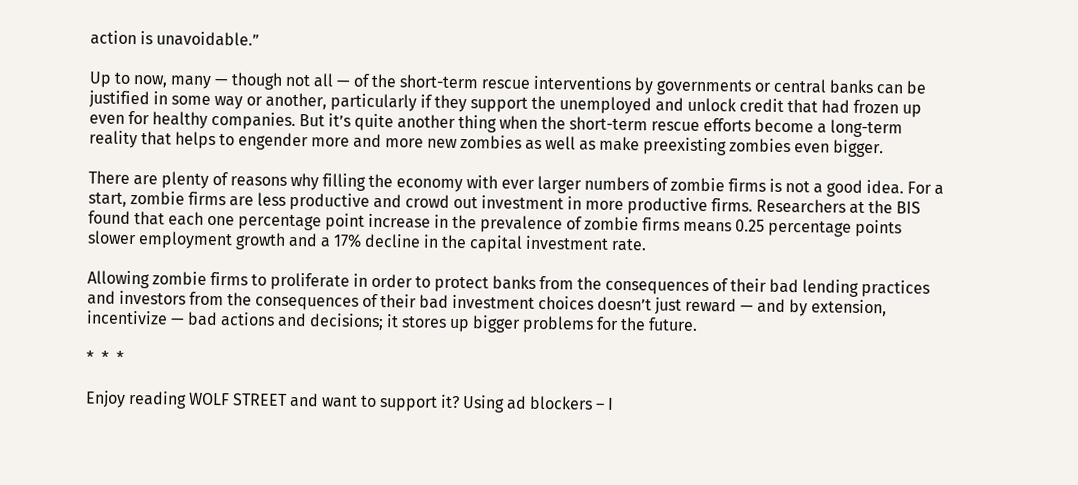action is unavoidable.”

Up to now, many — though not all — of the short-term rescue interventions by governments or central banks can be justified in some way or another, particularly if they support the unemployed and unlock credit that had frozen up even for healthy companies. But it’s quite another thing when the short-term rescue efforts become a long-term reality that helps to engender more and more new zombies as well as make preexisting zombies even bigger.

There are plenty of reasons why filling the economy with ever larger numbers of zombie firms is not a good idea. For a start, zombie firms are less productive and crowd out investment in more productive firms. Researchers at the BIS found that each one percentage point increase in the prevalence of zombie firms means 0.25 percentage points slower employment growth and a 17% decline in the capital investment rate.

Allowing zombie firms to proliferate in order to protect banks from the consequences of their bad lending practices and investors from the consequences of their bad investment choices doesn’t just reward — and by extension, incentivize — bad actions and decisions; it stores up bigger problems for the future.

*  *  *

Enjoy reading WOLF STREET and want to support it? Using ad blockers – I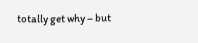totally get why – but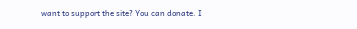want to support the site? You can donate. I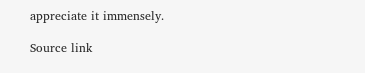appreciate it immensely.

Source link